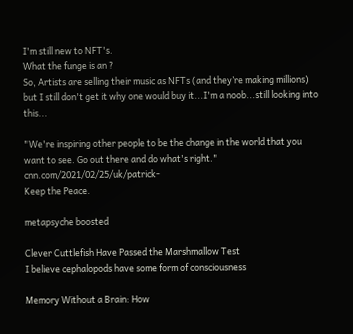I'm still new to NFT's.
What the funge is an ?
So, Artists are selling their music as NFTs (and they’re making millions) but I still don't get it why one would buy it...I'm a noob...still looking into this...

"We're inspiring other people to be the change in the world that you want to see. Go out there and do what's right." cnn.com/2021/02/25/uk/patrick-
Keep the Peace.

metapsyche boosted

Clever Cuttlefish Have Passed the Marshmallow Test
I believe cephalopods have some form of consciousness

Memory Without a Brain: How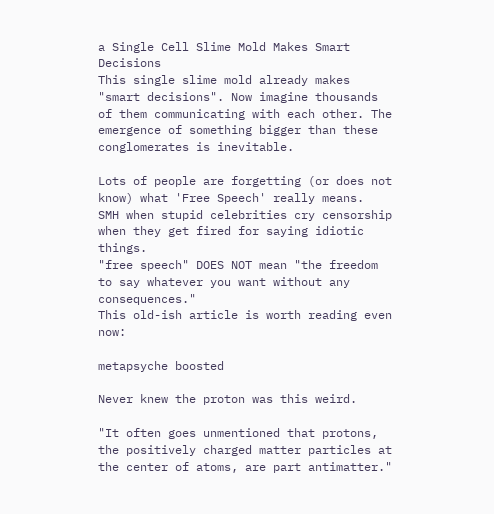a Single Cell Slime Mold Makes Smart Decisions
This single slime mold already makes "smart decisions". Now imagine thousands of them communicating with each other. The emergence of something bigger than these conglomerates is inevitable.

Lots of people are forgetting (or does not know) what 'Free Speech' really means.
SMH when stupid celebrities cry censorship when they get fired for saying idiotic things.
"free speech" DOES NOT mean "the freedom to say whatever you want without any consequences."
This old-ish article is worth reading even now:

metapsyche boosted

Never knew the proton was this weird.

"It often goes unmentioned that protons, the positively charged matter particles at the center of atoms, are part antimatter."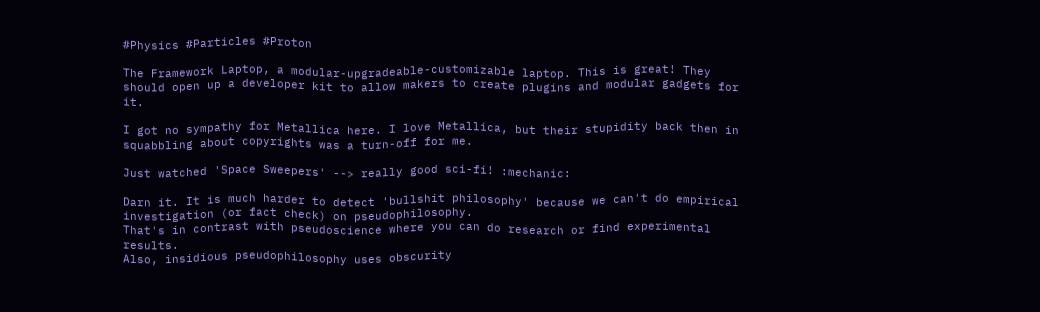#Physics #Particles #Proton

The Framework Laptop, a modular-upgradeable-customizable laptop. This is great! They should open up a developer kit to allow makers to create plugins and modular gadgets for it.

I got no sympathy for Metallica here. I love Metallica, but their stupidity back then in squabbling about copyrights was a turn-off for me.

Just watched 'Space Sweepers' --> really good sci-fi! :mechanic:

Darn it. It is much harder to detect 'bullshit philosophy' because we can't do empirical investigation (or fact check) on pseudophilosophy.
That's in contrast with pseudoscience where you can do research or find experimental results.
Also, insidious pseudophilosophy uses obscurity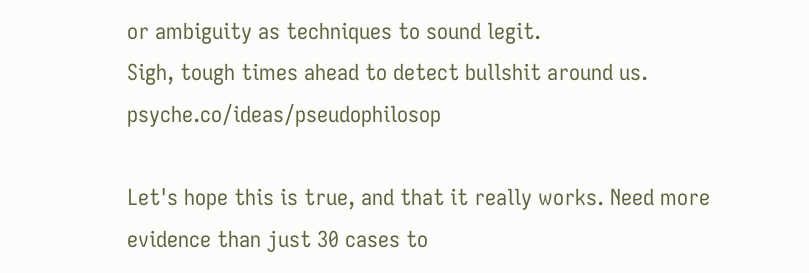or ambiguity as techniques to sound legit.
Sigh, tough times ahead to detect bullshit around us. psyche.co/ideas/pseudophilosop

Let's hope this is true, and that it really works. Need more evidence than just 30 cases to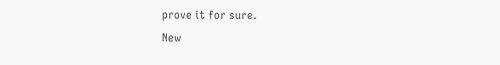prove it for sure.
New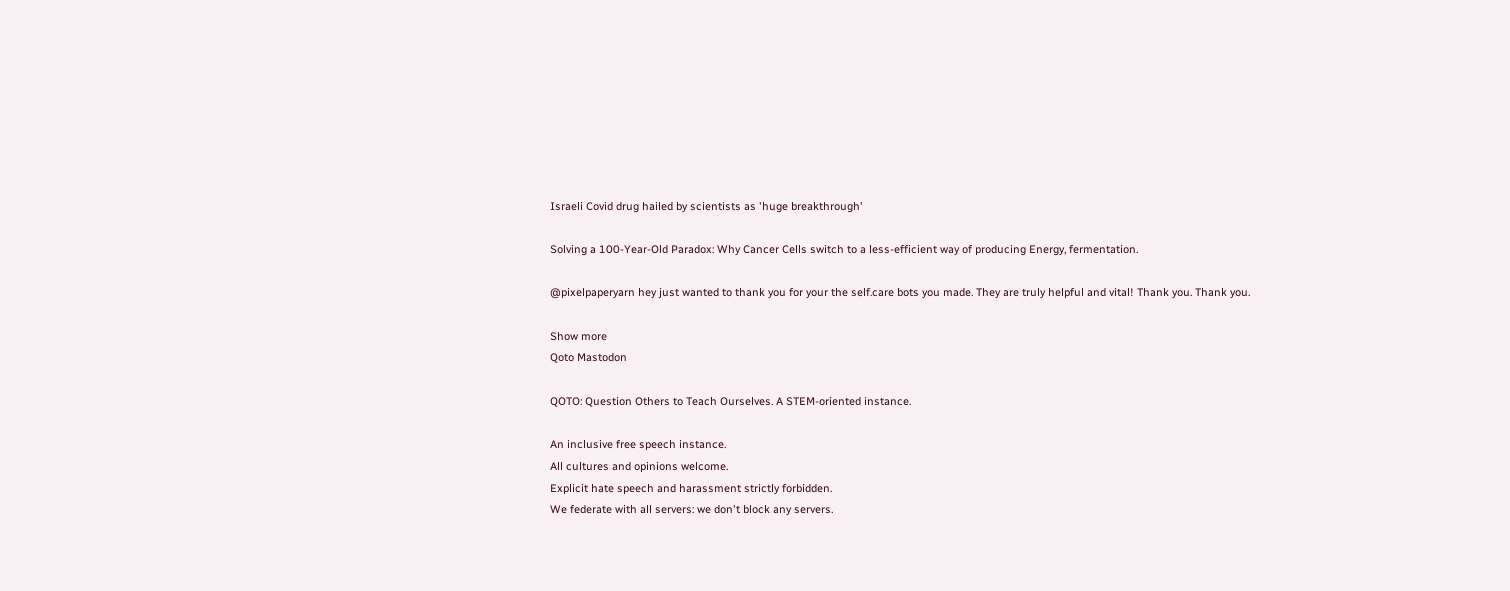Israeli Covid drug hailed by scientists as 'huge breakthrough'

Solving a 100-Year-Old Paradox: Why Cancer Cells switch to a less-efficient way of producing Energy, fermentation.

@pixelpaperyarn hey just wanted to thank you for your the self.care bots you made. They are truly helpful and vital! Thank you. Thank you.

Show more
Qoto Mastodon

QOTO: Question Others to Teach Ourselves. A STEM-oriented instance.

An inclusive free speech instance.
All cultures and opinions welcome.
Explicit hate speech and harassment strictly forbidden.
We federate with all servers: we don't block any servers.